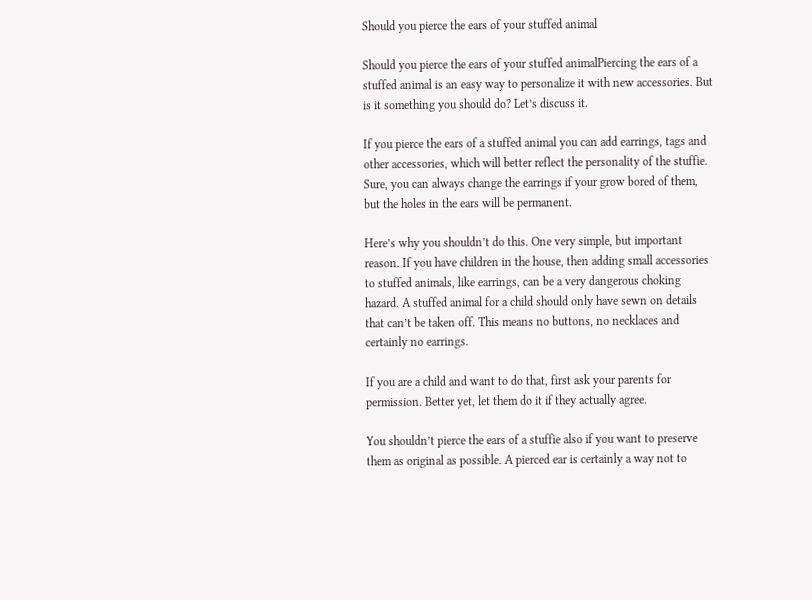Should you pierce the ears of your stuffed animal

Should you pierce the ears of your stuffed animalPiercing the ears of a stuffed animal is an easy way to personalize it with new accessories. But is it something you should do? Let’s discuss it.

If you pierce the ears of a stuffed animal you can add earrings, tags and other accessories, which will better reflect the personality of the stuffie. Sure, you can always change the earrings if your grow bored of them, but the holes in the ears will be permanent.

Here’s why you shouldn’t do this. One very simple, but important reason. If you have children in the house, then adding small accessories to stuffed animals, like earrings, can be a very dangerous choking hazard. A stuffed animal for a child should only have sewn on details that can’t be taken off. This means no buttons, no necklaces and certainly no earrings.

If you are a child and want to do that, first ask your parents for permission. Better yet, let them do it if they actually agree.

You shouldn’t pierce the ears of a stuffie also if you want to preserve them as original as possible. A pierced ear is certainly a way not to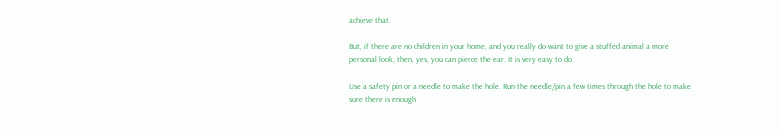achieve that.

But, if there are no children in your home, and you really do want to give a stuffed animal a more personal look, then, yes, you can pierce the ear. It is very easy to do.

Use a safety pin or a needle to make the hole. Run the needle/pin a few times through the hole to make sure there is enough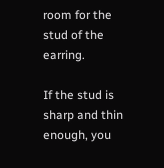room for the stud of the earring.

If the stud is sharp and thin enough, you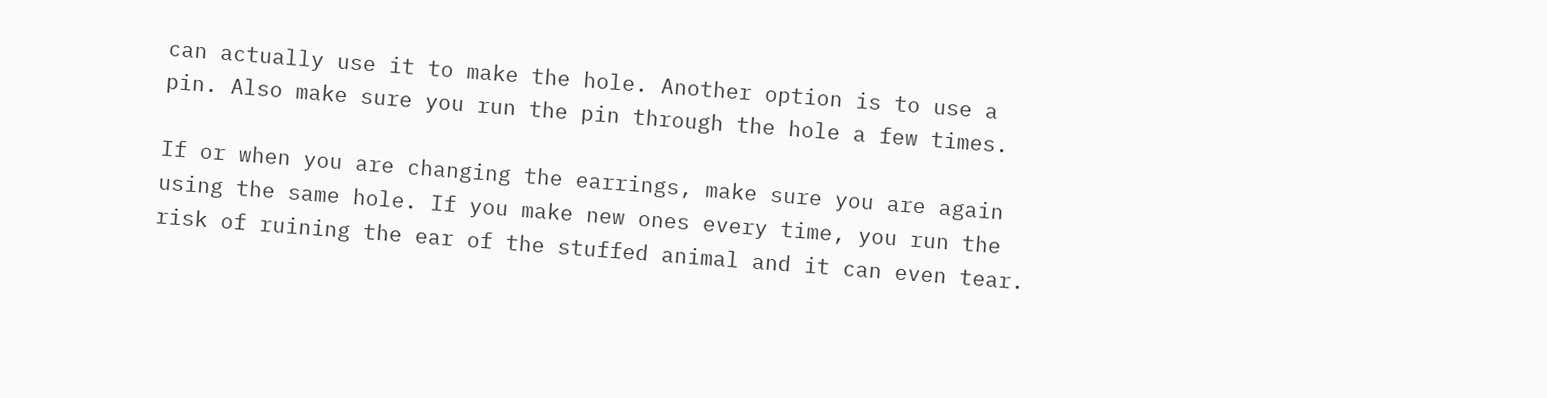can actually use it to make the hole. Another option is to use a pin. Also make sure you run the pin through the hole a few times.

If or when you are changing the earrings, make sure you are again using the same hole. If you make new ones every time, you run the risk of ruining the ear of the stuffed animal and it can even tear.